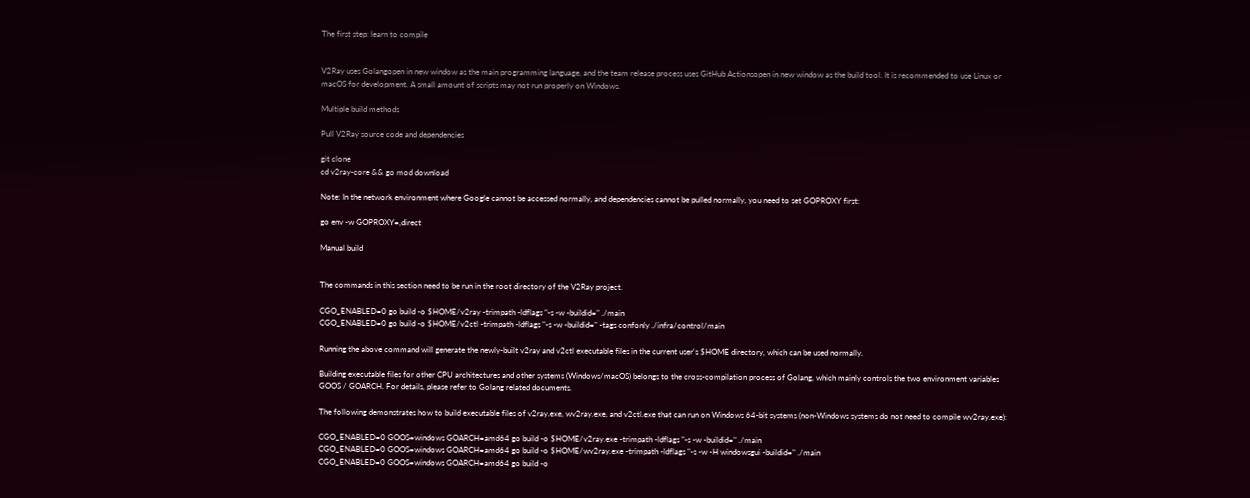The first step: learn to compile


V2Ray uses Golangopen in new window as the main programming language, and the team release process uses GitHub Actionsopen in new window as the build tool. It is recommended to use Linux or macOS for development. A small amount of scripts may not run properly on Windows.

Multiple build methods

Pull V2Ray source code and dependencies

git clone
cd v2ray-core && go mod download

Note: In the network environment where Google cannot be accessed normally, and dependencies cannot be pulled normally, you need to set GOPROXY first:

go env -w GOPROXY=,direct

Manual build


The commands in this section need to be run in the root directory of the V2Ray project.

CGO_ENABLED=0 go build -o $HOME/v2ray -trimpath -ldflags "-s -w -buildid=" ./main
CGO_ENABLED=0 go build -o $HOME/v2ctl -trimpath -ldflags "-s -w -buildid=" -tags confonly ./infra/control/main

Running the above command will generate the newly-built v2ray and v2ctl executable files in the current user's $HOME directory, which can be used normally.

Building executable files for other CPU architectures and other systems (Windows/macOS) belongs to the cross-compilation process of Golang, which mainly controls the two environment variables GOOS / GOARCH. For details, please refer to Golang related documents.

The following demonstrates how to build executable files of v2ray.exe, wv2ray.exe, and v2ctl.exe that can run on Windows 64-bit systems (non-Windows systems do not need to compile wv2ray.exe):

CGO_ENABLED=0 GOOS=windows GOARCH=amd64 go build -o $HOME/v2ray.exe -trimpath -ldflags "-s -w -buildid=" ./main
CGO_ENABLED=0 GOOS=windows GOARCH=amd64 go build -o $HOME/wv2ray.exe -trimpath -ldflags "-s -w -H windowsgui -buildid=" ./main
CGO_ENABLED=0 GOOS=windows GOARCH=amd64 go build -o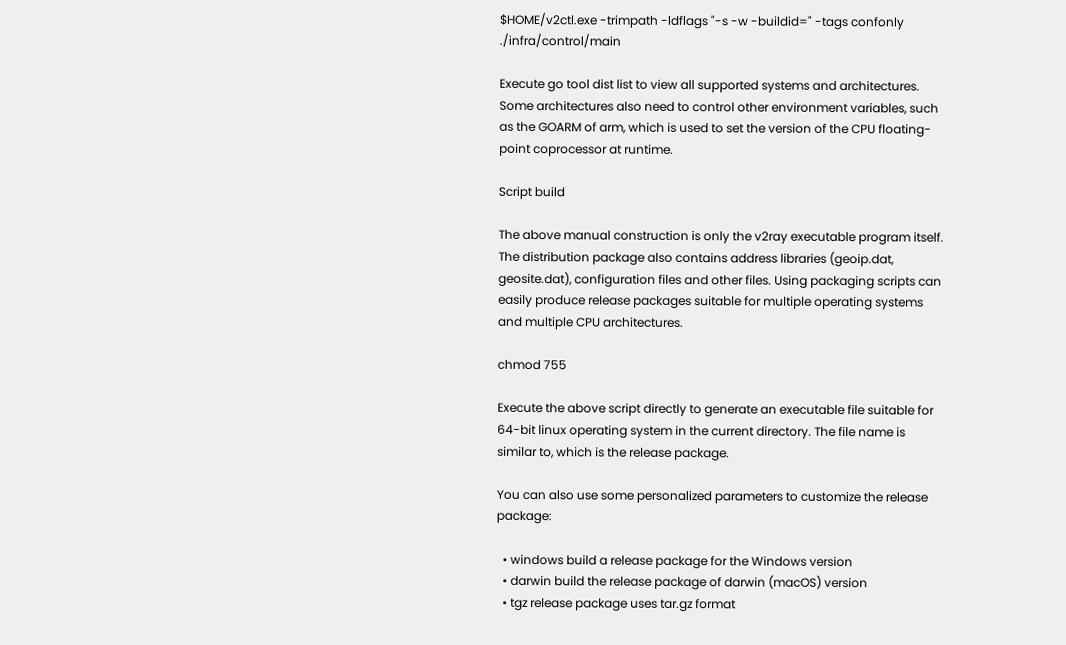$HOME/v2ctl.exe -trimpath -ldflags "-s -w -buildid=" -tags confonly ./infra/control/main

Execute go tool dist list to view all supported systems and architectures. Some architectures also need to control other environment variables, such as the GOARM of arm, which is used to set the version of the CPU floating-point coprocessor at runtime.

Script build

The above manual construction is only the v2ray executable program itself. The distribution package also contains address libraries (geoip.dat, geosite.dat), configuration files and other files. Using packaging scripts can easily produce release packages suitable for multiple operating systems and multiple CPU architectures.

chmod 755

Execute the above script directly to generate an executable file suitable for 64-bit linux operating system in the current directory. The file name is similar to, which is the release package.

You can also use some personalized parameters to customize the release package:

  • windows build a release package for the Windows version
  • darwin build the release package of darwin (macOS) version
  • tgz release package uses tar.gz format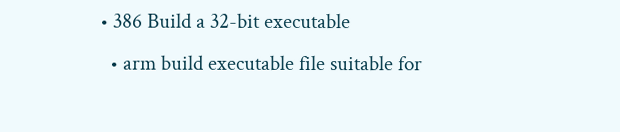• 386 Build a 32-bit executable
  • arm build executable file suitable for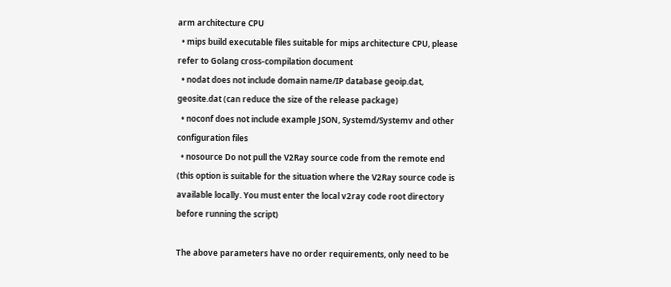arm architecture CPU
  • mips build executable files suitable for mips architecture CPU, please refer to Golang cross-compilation document
  • nodat does not include domain name/IP database geoip.dat, geosite.dat (can reduce the size of the release package)
  • noconf does not include example JSON, Systemd/Systemv and other configuration files
  • nosource Do not pull the V2Ray source code from the remote end (this option is suitable for the situation where the V2Ray source code is available locally. You must enter the local v2ray code root directory before running the script)

The above parameters have no order requirements, only need to be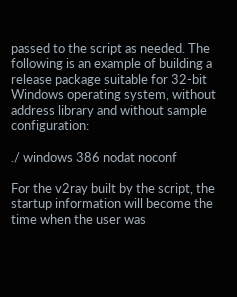passed to the script as needed. The following is an example of building a release package suitable for 32-bit Windows operating system, without address library and without sample configuration:

./ windows 386 nodat noconf

For the v2ray built by the script, the startup information will become the time when the user was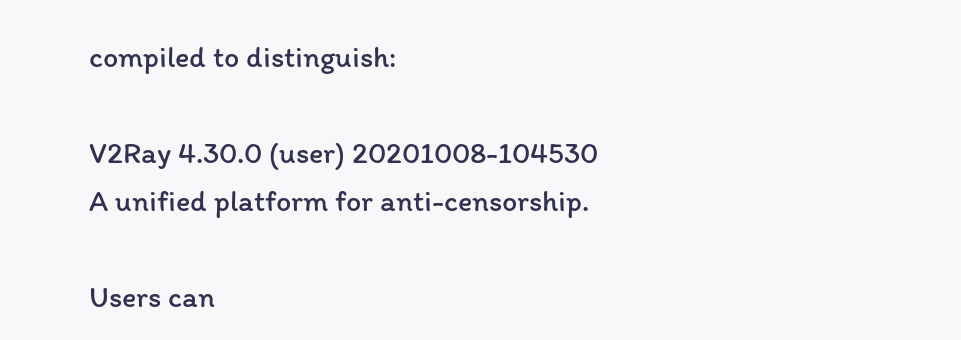compiled to distinguish:

V2Ray 4.30.0 (user) 20201008-104530
A unified platform for anti-censorship.

Users can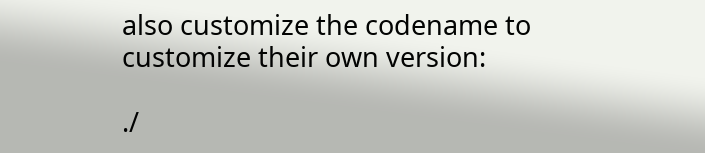also customize the codename to customize their own version:

./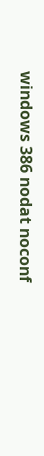windows 386 nodat noconf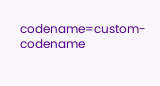codename=custom-codename